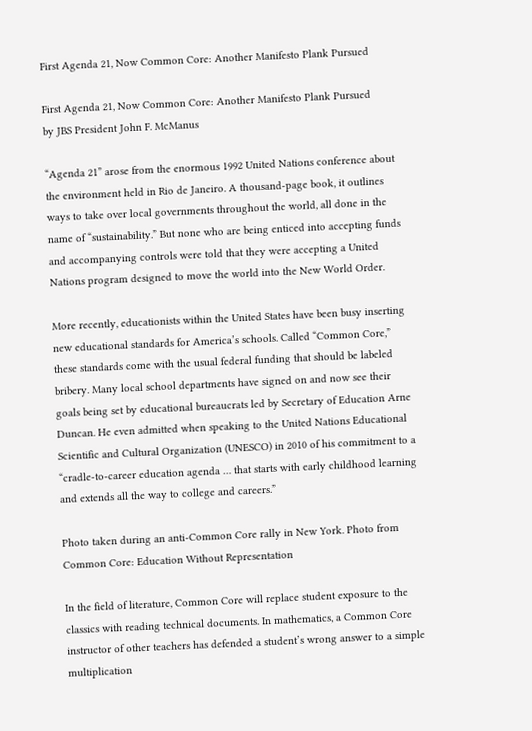First Agenda 21, Now Common Core: Another Manifesto Plank Pursued

First Agenda 21, Now Common Core: Another Manifesto Plank Pursued
by JBS President John F. McManus

“Agenda 21” arose from the enormous 1992 United Nations conference about the environment held in Rio de Janeiro. A thousand-page book, it outlines ways to take over local governments throughout the world, all done in the name of “sustainability.” But none who are being enticed into accepting funds and accompanying controls were told that they were accepting a United Nations program designed to move the world into the New World Order.

More recently, educationists within the United States have been busy inserting new educational standards for America’s schools. Called “Common Core,” these standards come with the usual federal funding that should be labeled bribery. Many local school departments have signed on and now see their goals being set by educational bureaucrats led by Secretary of Education Arne Duncan. He even admitted when speaking to the United Nations Educational Scientific and Cultural Organization (UNESCO) in 2010 of his commitment to a “cradle-to-career education agenda … that starts with early childhood learning and extends all the way to college and careers.”

Photo taken during an anti-Common Core rally in New York. Photo from Common Core: Education Without Representation

In the field of literature, Common Core will replace student exposure to the classics with reading technical documents. In mathematics, a Common Core instructor of other teachers has defended a student’s wrong answer to a simple multiplication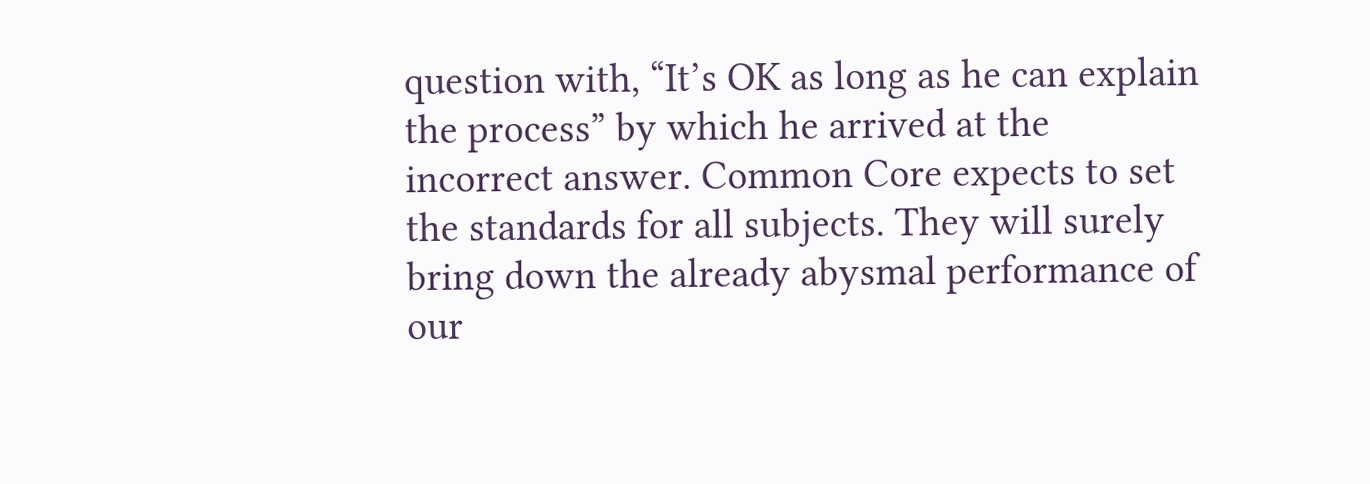question with, “It’s OK as long as he can explain the process” by which he arrived at the incorrect answer. Common Core expects to set the standards for all subjects. They will surely bring down the already abysmal performance of our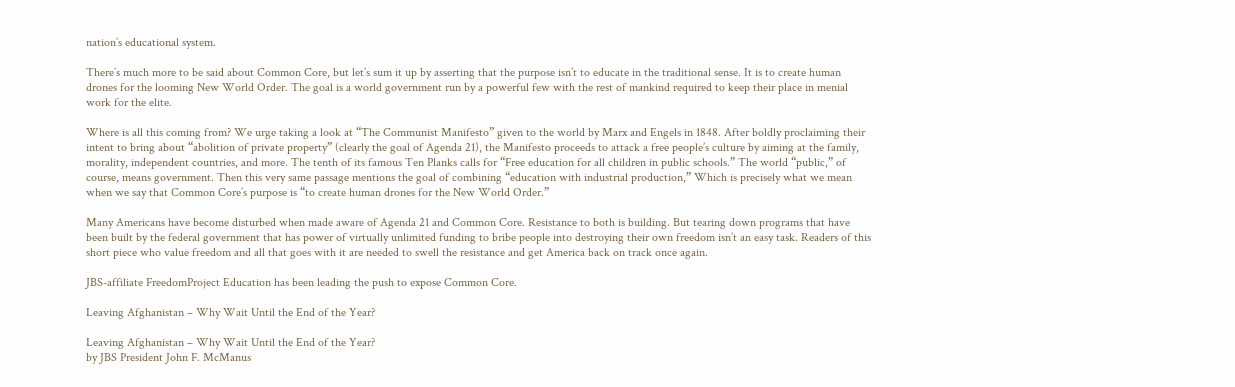nation’s educational system.

There’s much more to be said about Common Core, but let’s sum it up by asserting that the purpose isn’t to educate in the traditional sense. It is to create human drones for the looming New World Order. The goal is a world government run by a powerful few with the rest of mankind required to keep their place in menial work for the elite.

Where is all this coming from? We urge taking a look at “The Communist Manifesto” given to the world by Marx and Engels in 1848. After boldly proclaiming their intent to bring about “abolition of private property” (clearly the goal of Agenda 21), the Manifesto proceeds to attack a free people’s culture by aiming at the family, morality, independent countries, and more. The tenth of its famous Ten Planks calls for “Free education for all children in public schools.” The world “public,” of course, means government. Then this very same passage mentions the goal of combining “education with industrial production,” Which is precisely what we mean when we say that Common Core’s purpose is “to create human drones for the New World Order.”

Many Americans have become disturbed when made aware of Agenda 21 and Common Core. Resistance to both is building. But tearing down programs that have been built by the federal government that has power of virtually unlimited funding to bribe people into destroying their own freedom isn’t an easy task. Readers of this short piece who value freedom and all that goes with it are needed to swell the resistance and get America back on track once again.

JBS-affiliate FreedomProject Education has been leading the push to expose Common Core.

Leaving Afghanistan – Why Wait Until the End of the Year?

Leaving Afghanistan – Why Wait Until the End of the Year?
by JBS President John F. McManus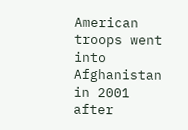American troops went into Afghanistan in 2001 after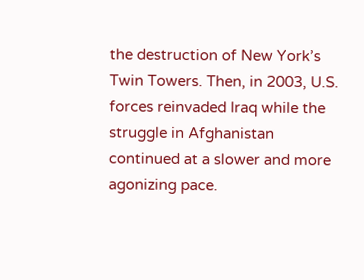the destruction of New York’s Twin Towers. Then, in 2003, U.S. forces reinvaded Iraq while the struggle in Afghanistan continued at a slower and more agonizing pace.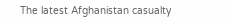The latest Afghanistan casualty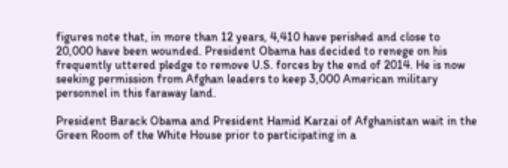figures note that, in more than 12 years, 4,410 have perished and close to 20,000 have been wounded. President Obama has decided to renege on his frequently uttered pledge to remove U.S. forces by the end of 2014. He is now seeking permission from Afghan leaders to keep 3,000 American military personnel in this faraway land.

President Barack Obama and President Hamid Karzai of Afghanistan wait in the Green Room of the White House prior to participating in a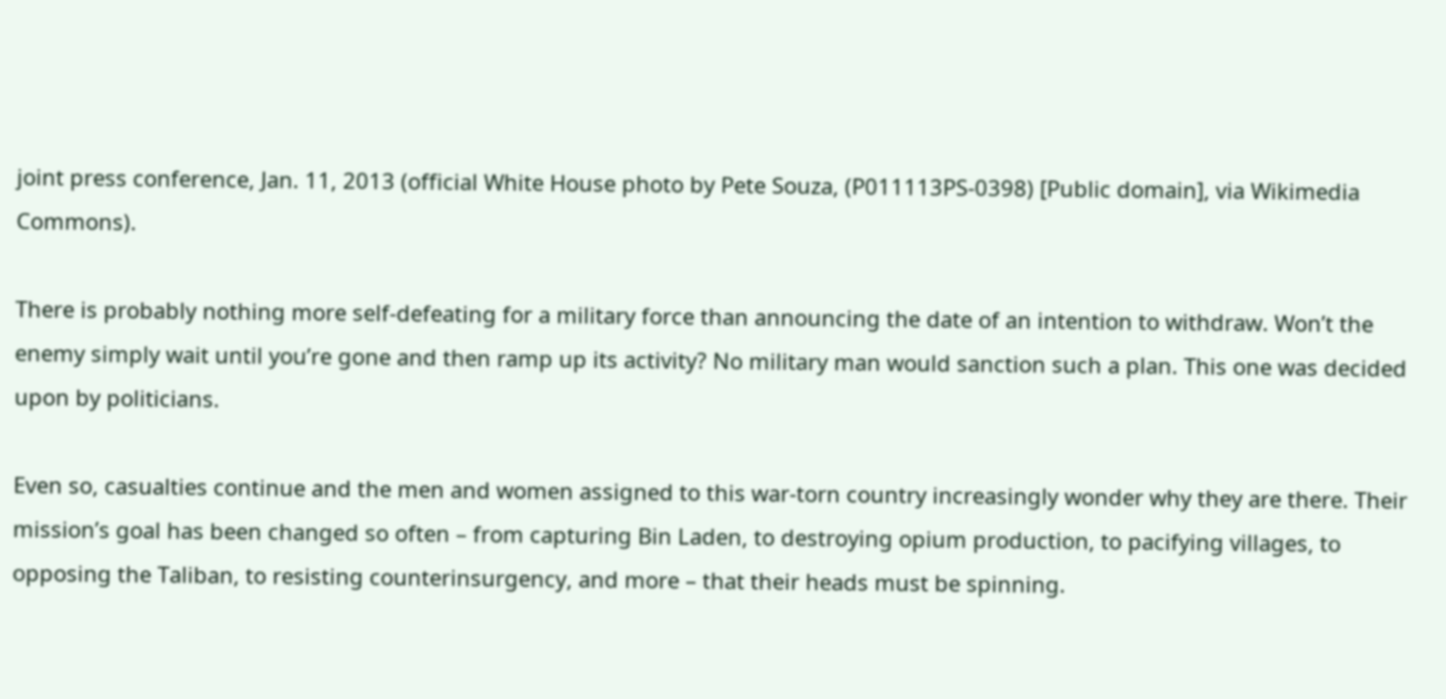joint press conference, Jan. 11, 2013 (official White House photo by Pete Souza, (P011113PS-0398) [Public domain], via Wikimedia Commons).

There is probably nothing more self-defeating for a military force than announcing the date of an intention to withdraw. Won’t the enemy simply wait until you’re gone and then ramp up its activity? No military man would sanction such a plan. This one was decided upon by politicians.

Even so, casualties continue and the men and women assigned to this war-torn country increasingly wonder why they are there. Their mission’s goal has been changed so often – from capturing Bin Laden, to destroying opium production, to pacifying villages, to opposing the Taliban, to resisting counterinsurgency, and more – that their heads must be spinning.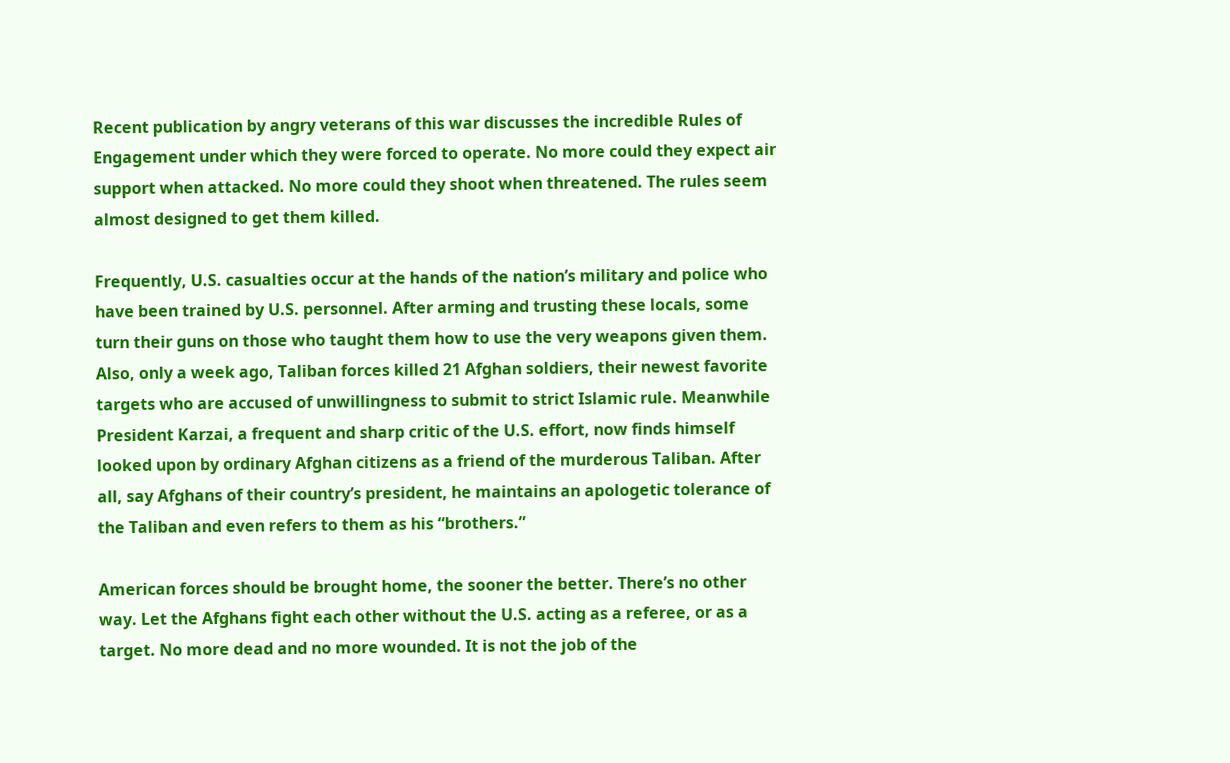Recent publication by angry veterans of this war discusses the incredible Rules of Engagement under which they were forced to operate. No more could they expect air support when attacked. No more could they shoot when threatened. The rules seem almost designed to get them killed.

Frequently, U.S. casualties occur at the hands of the nation’s military and police who have been trained by U.S. personnel. After arming and trusting these locals, some turn their guns on those who taught them how to use the very weapons given them. Also, only a week ago, Taliban forces killed 21 Afghan soldiers, their newest favorite targets who are accused of unwillingness to submit to strict Islamic rule. Meanwhile President Karzai, a frequent and sharp critic of the U.S. effort, now finds himself looked upon by ordinary Afghan citizens as a friend of the murderous Taliban. After all, say Afghans of their country’s president, he maintains an apologetic tolerance of the Taliban and even refers to them as his “brothers.”

American forces should be brought home, the sooner the better. There’s no other way. Let the Afghans fight each other without the U.S. acting as a referee, or as a target. No more dead and no more wounded. It is not the job of the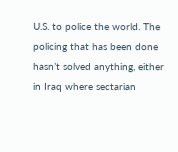U.S. to police the world. The policing that has been done hasn’t solved anything, either in Iraq where sectarian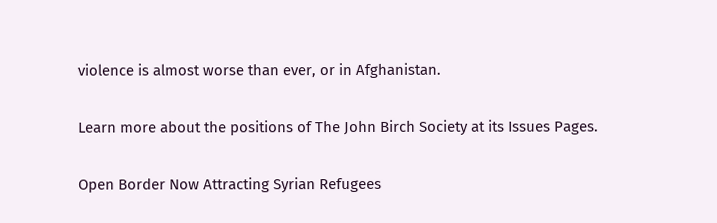violence is almost worse than ever, or in Afghanistan.

Learn more about the positions of The John Birch Society at its Issues Pages.

Open Border Now Attracting Syrian Refugees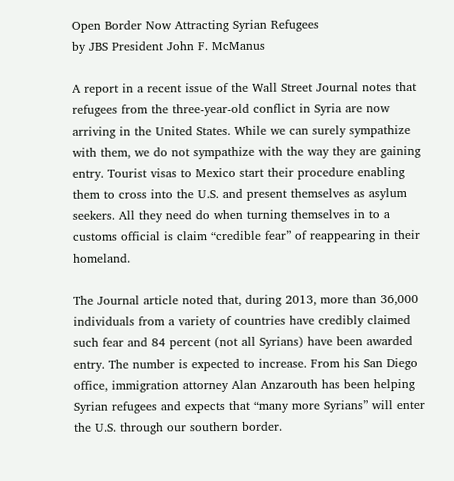Open Border Now Attracting Syrian Refugees
by JBS President John F. McManus

A report in a recent issue of the Wall Street Journal notes that refugees from the three-year-old conflict in Syria are now arriving in the United States. While we can surely sympathize with them, we do not sympathize with the way they are gaining entry. Tourist visas to Mexico start their procedure enabling them to cross into the U.S. and present themselves as asylum seekers. All they need do when turning themselves in to a customs official is claim “credible fear” of reappearing in their homeland.

The Journal article noted that, during 2013, more than 36,000 individuals from a variety of countries have credibly claimed such fear and 84 percent (not all Syrians) have been awarded entry. The number is expected to increase. From his San Diego office, immigration attorney Alan Anzarouth has been helping Syrian refugees and expects that “many more Syrians” will enter the U.S. through our southern border.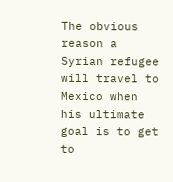The obvious reason a Syrian refugee will travel to Mexico when his ultimate goal is to get to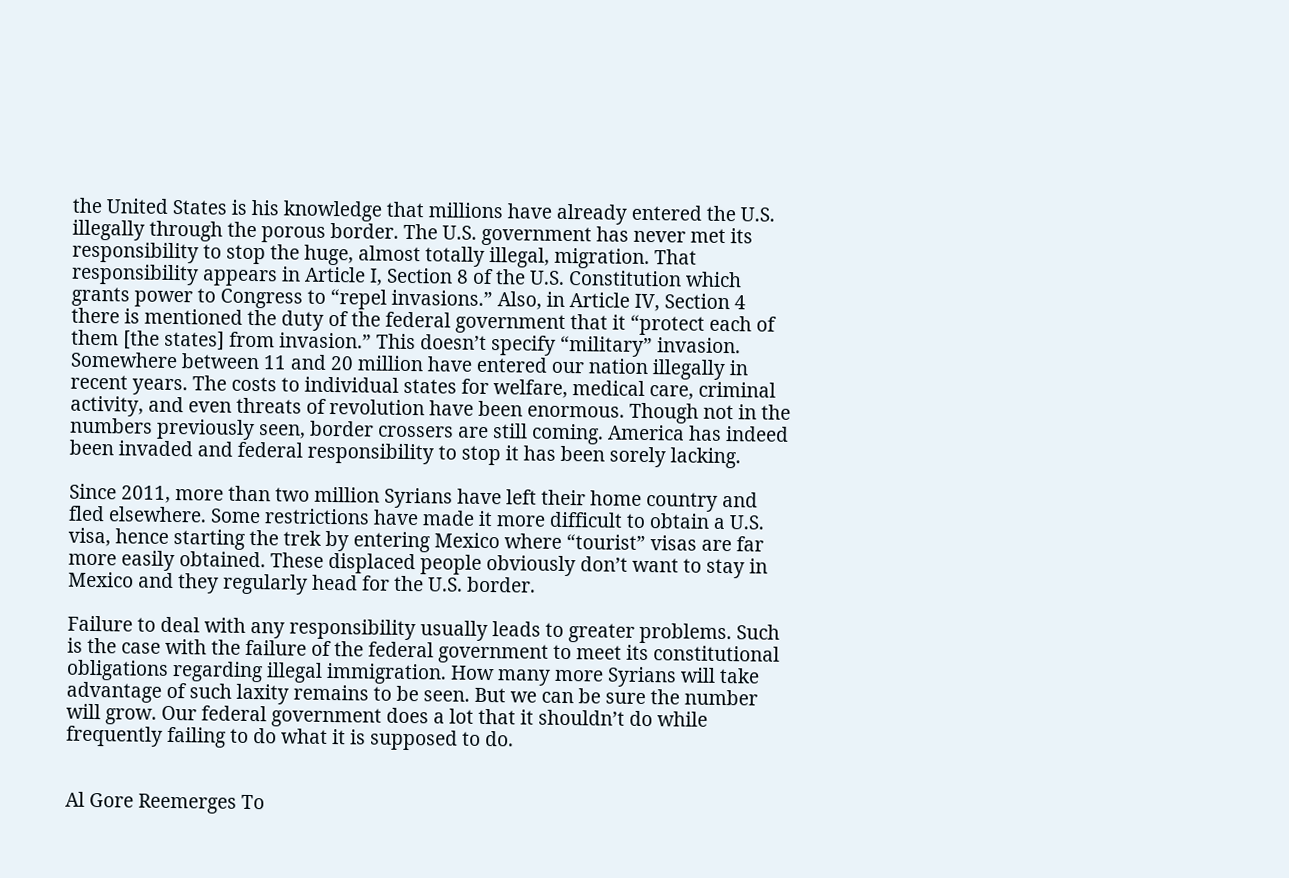the United States is his knowledge that millions have already entered the U.S. illegally through the porous border. The U.S. government has never met its responsibility to stop the huge, almost totally illegal, migration. That responsibility appears in Article I, Section 8 of the U.S. Constitution which grants power to Congress to “repel invasions.” Also, in Article IV, Section 4 there is mentioned the duty of the federal government that it “protect each of them [the states] from invasion.” This doesn’t specify “military” invasion. Somewhere between 11 and 20 million have entered our nation illegally in recent years. The costs to individual states for welfare, medical care, criminal activity, and even threats of revolution have been enormous. Though not in the numbers previously seen, border crossers are still coming. America has indeed been invaded and federal responsibility to stop it has been sorely lacking.

Since 2011, more than two million Syrians have left their home country and fled elsewhere. Some restrictions have made it more difficult to obtain a U.S. visa, hence starting the trek by entering Mexico where “tourist” visas are far more easily obtained. These displaced people obviously don’t want to stay in Mexico and they regularly head for the U.S. border.

Failure to deal with any responsibility usually leads to greater problems. Such is the case with the failure of the federal government to meet its constitutional obligations regarding illegal immigration. How many more Syrians will take advantage of such laxity remains to be seen. But we can be sure the number will grow. Our federal government does a lot that it shouldn’t do while frequently failing to do what it is supposed to do.


Al Gore Reemerges To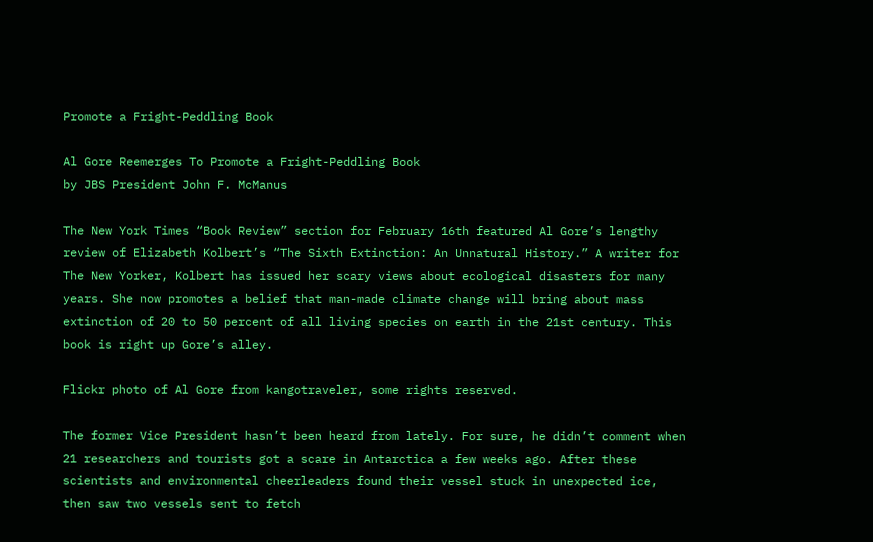Promote a Fright-Peddling Book

Al Gore Reemerges To Promote a Fright-Peddling Book
by JBS President John F. McManus

The New York Times “Book Review” section for February 16th featured Al Gore’s lengthy review of Elizabeth Kolbert’s “The Sixth Extinction: An Unnatural History.” A writer for The New Yorker, Kolbert has issued her scary views about ecological disasters for many years. She now promotes a belief that man-made climate change will bring about mass extinction of 20 to 50 percent of all living species on earth in the 21st century. This book is right up Gore’s alley.

Flickr photo of Al Gore from kangotraveler, some rights reserved.

The former Vice President hasn’t been heard from lately. For sure, he didn’t comment when 21 researchers and tourists got a scare in Antarctica a few weeks ago. After these scientists and environmental cheerleaders found their vessel stuck in unexpected ice, then saw two vessels sent to fetch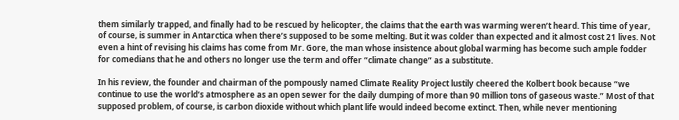them similarly trapped, and finally had to be rescued by helicopter, the claims that the earth was warming weren’t heard. This time of year, of course, is summer in Antarctica when there’s supposed to be some melting. But it was colder than expected and it almost cost 21 lives. Not even a hint of revising his claims has come from Mr. Gore, the man whose insistence about global warming has become such ample fodder for comedians that he and others no longer use the term and offer “climate change” as a substitute.

In his review, the founder and chairman of the pompously named Climate Reality Project lustily cheered the Kolbert book because “we continue to use the world’s atmosphere as an open sewer for the daily dumping of more than 90 million tons of gaseous waste.” Most of that supposed problem, of course, is carbon dioxide without which plant life would indeed become extinct. Then, while never mentioning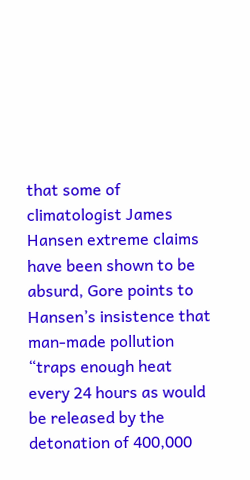that some of climatologist James Hansen extreme claims have been shown to be absurd, Gore points to Hansen’s insistence that man-made pollution “traps enough heat every 24 hours as would be released by the detonation of 400,000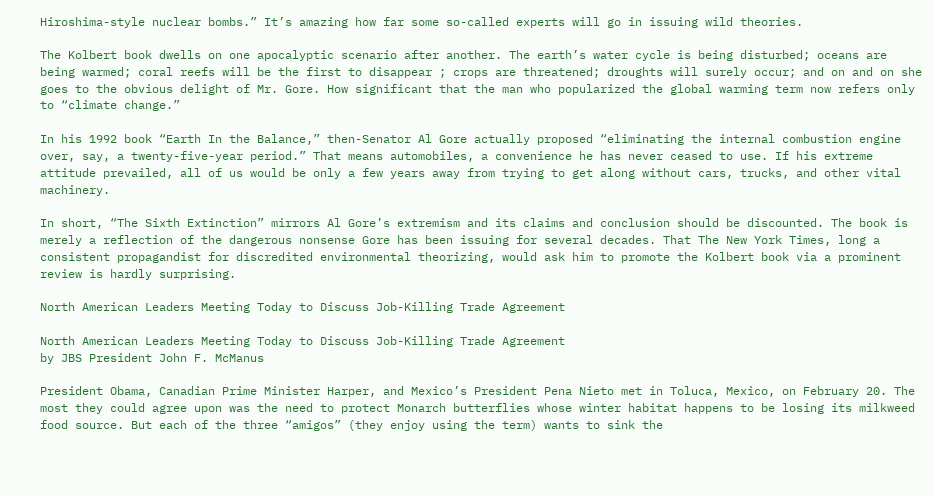Hiroshima-style nuclear bombs.” It’s amazing how far some so-called experts will go in issuing wild theories.

The Kolbert book dwells on one apocalyptic scenario after another. The earth’s water cycle is being disturbed; oceans are being warmed; coral reefs will be the first to disappear ; crops are threatened; droughts will surely occur; and on and on she goes to the obvious delight of Mr. Gore. How significant that the man who popularized the global warming term now refers only to “climate change.”

In his 1992 book “Earth In the Balance,” then-Senator Al Gore actually proposed “eliminating the internal combustion engine over, say, a twenty-five-year period.” That means automobiles, a convenience he has never ceased to use. If his extreme attitude prevailed, all of us would be only a few years away from trying to get along without cars, trucks, and other vital machinery.

In short, “The Sixth Extinction” mirrors Al Gore’s extremism and its claims and conclusion should be discounted. The book is merely a reflection of the dangerous nonsense Gore has been issuing for several decades. That The New York Times, long a consistent propagandist for discredited environmental theorizing, would ask him to promote the Kolbert book via a prominent review is hardly surprising.

North American Leaders Meeting Today to Discuss Job-Killing Trade Agreement

North American Leaders Meeting Today to Discuss Job-Killing Trade Agreement
by JBS President John F. McManus

President Obama, Canadian Prime Minister Harper, and Mexico’s President Pena Nieto met in Toluca, Mexico, on February 20. The most they could agree upon was the need to protect Monarch butterflies whose winter habitat happens to be losing its milkweed food source. But each of the three “amigos” (they enjoy using the term) wants to sink the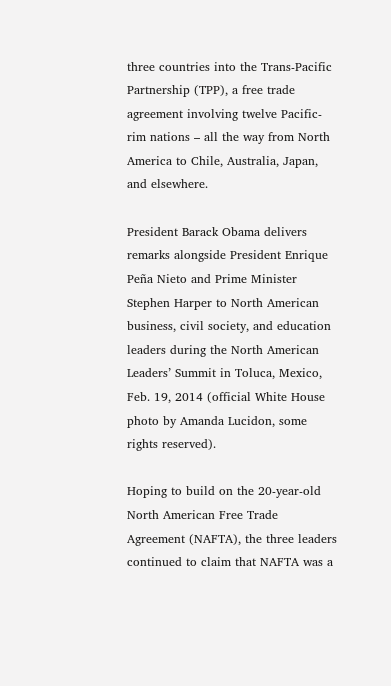three countries into the Trans-Pacific Partnership (TPP), a free trade agreement involving twelve Pacific-rim nations – all the way from North America to Chile, Australia, Japan, and elsewhere.

President Barack Obama delivers remarks alongside President Enrique Peña Nieto and Prime Minister Stephen Harper to North American business, civil society, and education leaders during the North American Leaders’ Summit in Toluca, Mexico, Feb. 19, 2014 (official White House photo by Amanda Lucidon, some rights reserved).

Hoping to build on the 20-year-old North American Free Trade Agreement (NAFTA), the three leaders continued to claim that NAFTA was a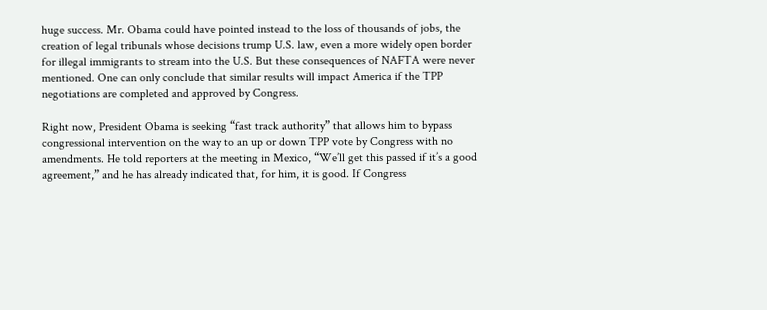huge success. Mr. Obama could have pointed instead to the loss of thousands of jobs, the creation of legal tribunals whose decisions trump U.S. law, even a more widely open border for illegal immigrants to stream into the U.S. But these consequences of NAFTA were never mentioned. One can only conclude that similar results will impact America if the TPP negotiations are completed and approved by Congress.

Right now, President Obama is seeking “fast track authority” that allows him to bypass congressional intervention on the way to an up or down TPP vote by Congress with no amendments. He told reporters at the meeting in Mexico, “We’ll get this passed if it’s a good agreement,” and he has already indicated that, for him, it is good. If Congress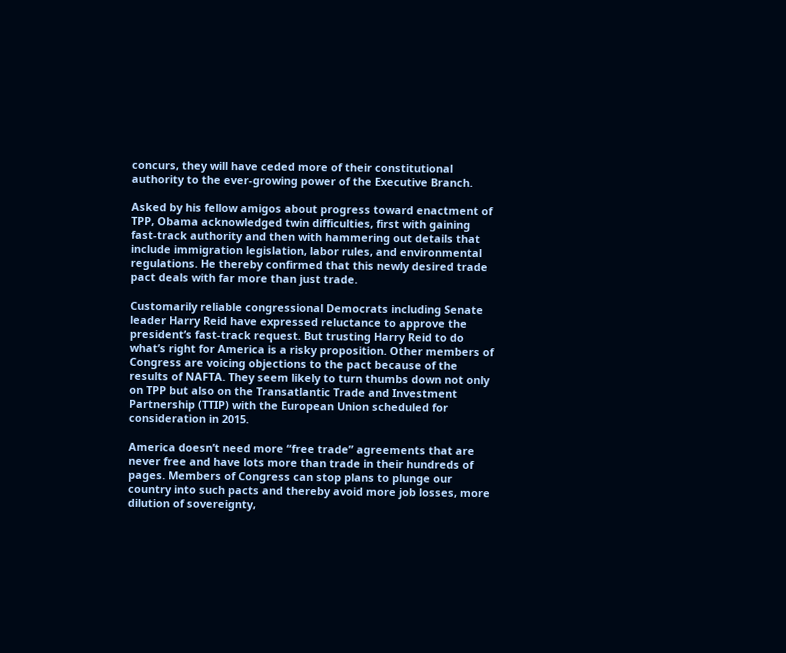concurs, they will have ceded more of their constitutional authority to the ever-growing power of the Executive Branch.

Asked by his fellow amigos about progress toward enactment of TPP, Obama acknowledged twin difficulties, first with gaining fast-track authority and then with hammering out details that include immigration legislation, labor rules, and environmental regulations. He thereby confirmed that this newly desired trade pact deals with far more than just trade.

Customarily reliable congressional Democrats including Senate leader Harry Reid have expressed reluctance to approve the president’s fast-track request. But trusting Harry Reid to do what’s right for America is a risky proposition. Other members of Congress are voicing objections to the pact because of the results of NAFTA. They seem likely to turn thumbs down not only on TPP but also on the Transatlantic Trade and Investment Partnership (TTIP) with the European Union scheduled for consideration in 2015.

America doesn’t need more “free trade” agreements that are never free and have lots more than trade in their hundreds of pages. Members of Congress can stop plans to plunge our country into such pacts and thereby avoid more job losses, more dilution of sovereignty,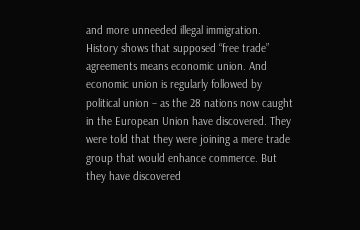and more unneeded illegal immigration. History shows that supposed “free trade” agreements means economic union. And economic union is regularly followed by political union – as the 28 nations now caught in the European Union have discovered. They were told that they were joining a mere trade group that would enhance commerce. But they have discovered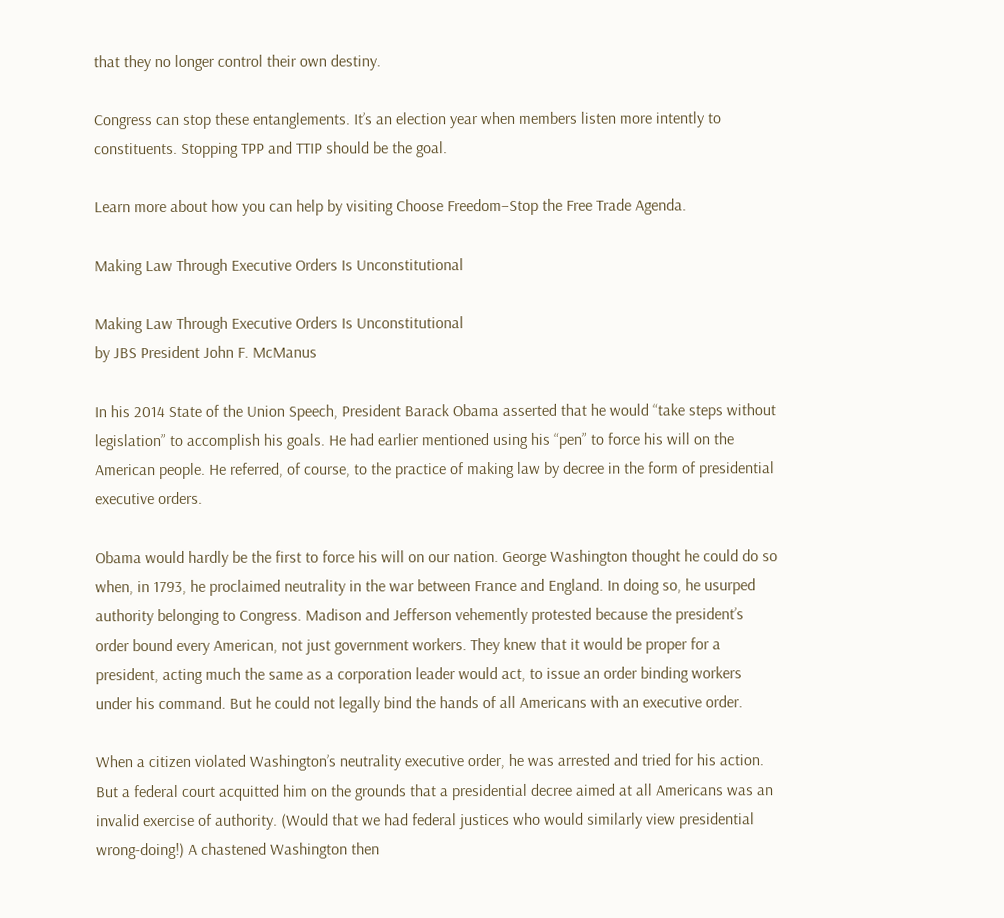that they no longer control their own destiny.

Congress can stop these entanglements. It’s an election year when members listen more intently to constituents. Stopping TPP and TTIP should be the goal.

Learn more about how you can help by visiting Choose Freedom–Stop the Free Trade Agenda.

Making Law Through Executive Orders Is Unconstitutional

Making Law Through Executive Orders Is Unconstitutional
by JBS President John F. McManus

In his 2014 State of the Union Speech, President Barack Obama asserted that he would “take steps without legislation” to accomplish his goals. He had earlier mentioned using his “pen” to force his will on the American people. He referred, of course, to the practice of making law by decree in the form of presidential executive orders.

Obama would hardly be the first to force his will on our nation. George Washington thought he could do so when, in 1793, he proclaimed neutrality in the war between France and England. In doing so, he usurped authority belonging to Congress. Madison and Jefferson vehemently protested because the president’s order bound every American, not just government workers. They knew that it would be proper for a president, acting much the same as a corporation leader would act, to issue an order binding workers under his command. But he could not legally bind the hands of all Americans with an executive order.

When a citizen violated Washington’s neutrality executive order, he was arrested and tried for his action. But a federal court acquitted him on the grounds that a presidential decree aimed at all Americans was an invalid exercise of authority. (Would that we had federal justices who would similarly view presidential wrong-doing!) A chastened Washington then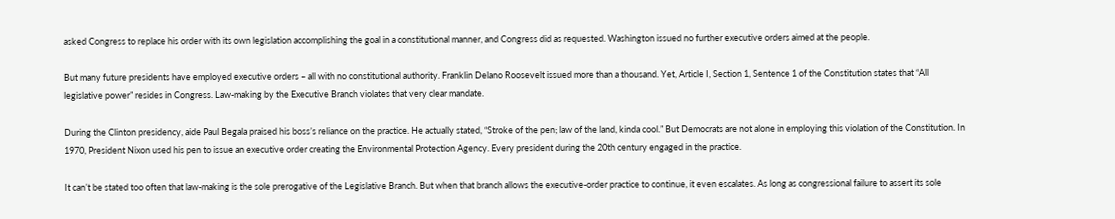asked Congress to replace his order with its own legislation accomplishing the goal in a constitutional manner, and Congress did as requested. Washington issued no further executive orders aimed at the people.

But many future presidents have employed executive orders – all with no constitutional authority. Franklin Delano Roosevelt issued more than a thousand. Yet, Article I, Section 1, Sentence 1 of the Constitution states that “All legislative power” resides in Congress. Law-making by the Executive Branch violates that very clear mandate.

During the Clinton presidency, aide Paul Begala praised his boss’s reliance on the practice. He actually stated, “Stroke of the pen; law of the land, kinda cool.” But Democrats are not alone in employing this violation of the Constitution. In 1970, President Nixon used his pen to issue an executive order creating the Environmental Protection Agency. Every president during the 20th century engaged in the practice.

It can’t be stated too often that law-making is the sole prerogative of the Legislative Branch. But when that branch allows the executive-order practice to continue, it even escalates. As long as congressional failure to assert its sole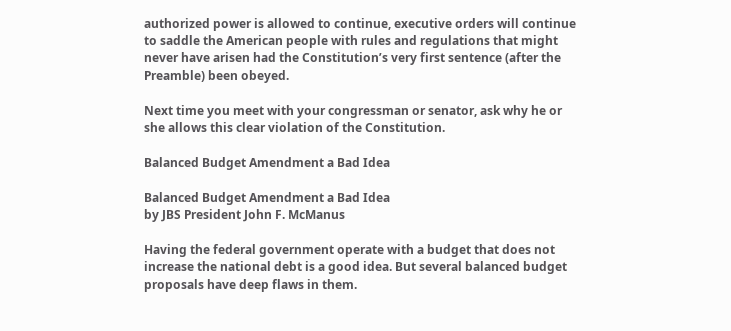authorized power is allowed to continue, executive orders will continue to saddle the American people with rules and regulations that might never have arisen had the Constitution’s very first sentence (after the Preamble) been obeyed.

Next time you meet with your congressman or senator, ask why he or she allows this clear violation of the Constitution.

Balanced Budget Amendment a Bad Idea

Balanced Budget Amendment a Bad Idea
by JBS President John F. McManus

Having the federal government operate with a budget that does not increase the national debt is a good idea. But several balanced budget proposals have deep flaws in them.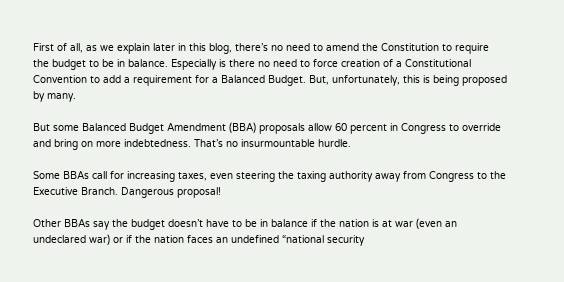First of all, as we explain later in this blog, there’s no need to amend the Constitution to require the budget to be in balance. Especially is there no need to force creation of a Constitutional Convention to add a requirement for a Balanced Budget. But, unfortunately, this is being proposed by many.

But some Balanced Budget Amendment (BBA) proposals allow 60 percent in Congress to override and bring on more indebtedness. That’s no insurmountable hurdle.

Some BBAs call for increasing taxes, even steering the taxing authority away from Congress to the Executive Branch. Dangerous proposal!

Other BBAs say the budget doesn’t have to be in balance if the nation is at war (even an undeclared war) or if the nation faces an undefined “national security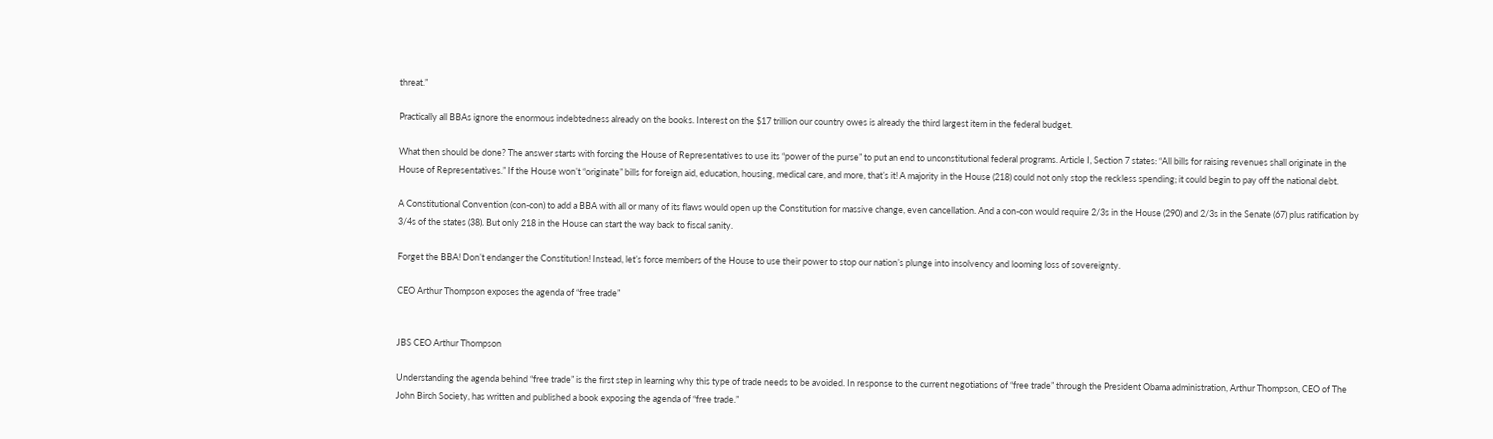threat.”

Practically all BBAs ignore the enormous indebtedness already on the books. Interest on the $17 trillion our country owes is already the third largest item in the federal budget.

What then should be done? The answer starts with forcing the House of Representatives to use its “power of the purse” to put an end to unconstitutional federal programs. Article I, Section 7 states: “All bills for raising revenues shall originate in the House of Representatives.” If the House won’t “originate” bills for foreign aid, education, housing, medical care, and more, that’s it! A majority in the House (218) could not only stop the reckless spending; it could begin to pay off the national debt.

A Constitutional Convention (con-con) to add a BBA with all or many of its flaws would open up the Constitution for massive change, even cancellation. And a con-con would require 2/3s in the House (290) and 2/3s in the Senate (67) plus ratification by 3/4s of the states (38). But only 218 in the House can start the way back to fiscal sanity.

Forget the BBA! Don’t endanger the Constitution! Instead, let’s force members of the House to use their power to stop our nation’s plunge into insolvency and looming loss of sovereignty.

CEO Arthur Thompson exposes the agenda of “free trade”


JBS CEO Arthur Thompson

Understanding the agenda behind “free trade” is the first step in learning why this type of trade needs to be avoided. In response to the current negotiations of “free trade” through the President Obama administration, Arthur Thompson, CEO of The John Birch Society, has written and published a book exposing the agenda of “free trade.”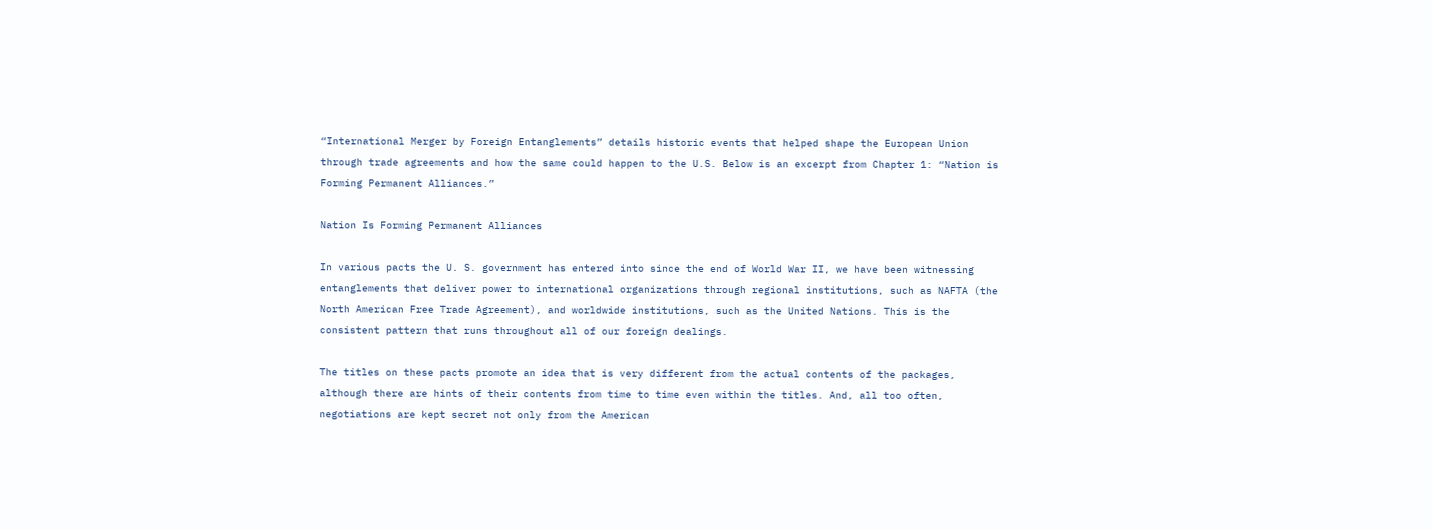“International Merger by Foreign Entanglements” details historic events that helped shape the European Union through trade agreements and how the same could happen to the U.S. Below is an excerpt from Chapter 1: “Nation is Forming Permanent Alliances.”

Nation Is Forming Permanent Alliances

In various pacts the U. S. government has entered into since the end of World War II, we have been witnessing entanglements that deliver power to international organizations through regional institutions, such as NAFTA (the North American Free Trade Agreement), and worldwide institutions, such as the United Nations. This is the consistent pattern that runs throughout all of our foreign dealings.

The titles on these pacts promote an idea that is very different from the actual contents of the packages, although there are hints of their contents from time to time even within the titles. And, all too often, negotiations are kept secret not only from the American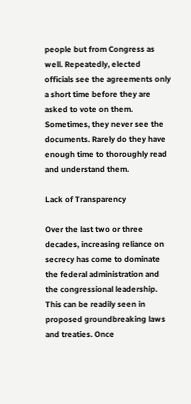people but from Congress as well. Repeatedly, elected officials see the agreements only a short time before they are asked to vote on them. Sometimes, they never see the documents. Rarely do they have enough time to thoroughly read and understand them.

Lack of Transparency

Over the last two or three decades, increasing reliance on secrecy has come to dominate the federal administration and the congressional leadership. This can be readily seen in proposed groundbreaking laws and treaties. Once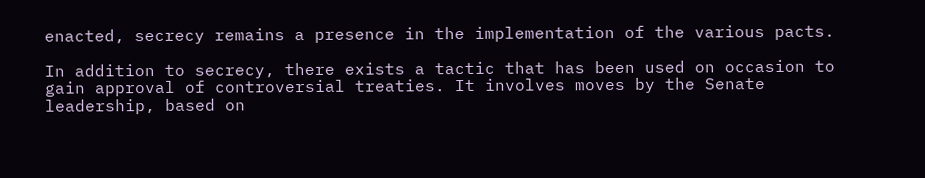enacted, secrecy remains a presence in the implementation of the various pacts.

In addition to secrecy, there exists a tactic that has been used on occasion to gain approval of controversial treaties. It involves moves by the Senate leadership, based on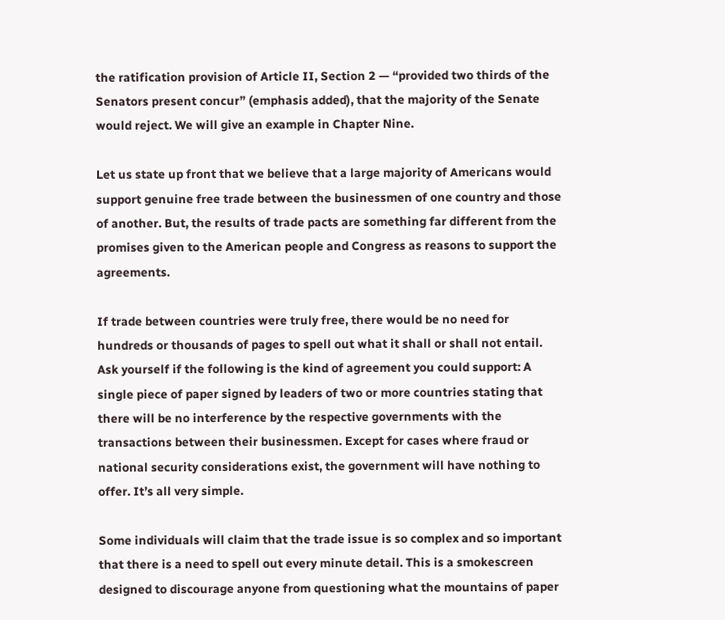the ratification provision of Article II, Section 2 — “provided two thirds of the Senators present concur” (emphasis added), that the majority of the Senate would reject. We will give an example in Chapter Nine.

Let us state up front that we believe that a large majority of Americans would support genuine free trade between the businessmen of one country and those of another. But, the results of trade pacts are something far different from the promises given to the American people and Congress as reasons to support the agreements.

If trade between countries were truly free, there would be no need for hundreds or thousands of pages to spell out what it shall or shall not entail. Ask yourself if the following is the kind of agreement you could support: A single piece of paper signed by leaders of two or more countries stating that there will be no interference by the respective governments with the transactions between their businessmen. Except for cases where fraud or national security considerations exist, the government will have nothing to offer. It’s all very simple.

Some individuals will claim that the trade issue is so complex and so important that there is a need to spell out every minute detail. This is a smokescreen designed to discourage anyone from questioning what the mountains of paper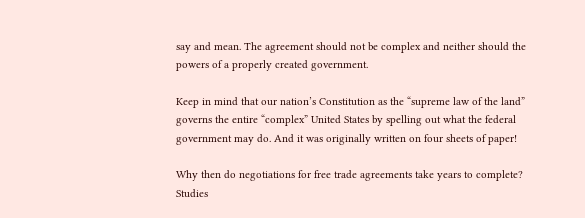say and mean. The agreement should not be complex and neither should the powers of a properly created government.

Keep in mind that our nation’s Constitution as the “supreme law of the land” governs the entire “complex” United States by spelling out what the federal government may do. And it was originally written on four sheets of paper!

Why then do negotiations for free trade agreements take years to complete? Studies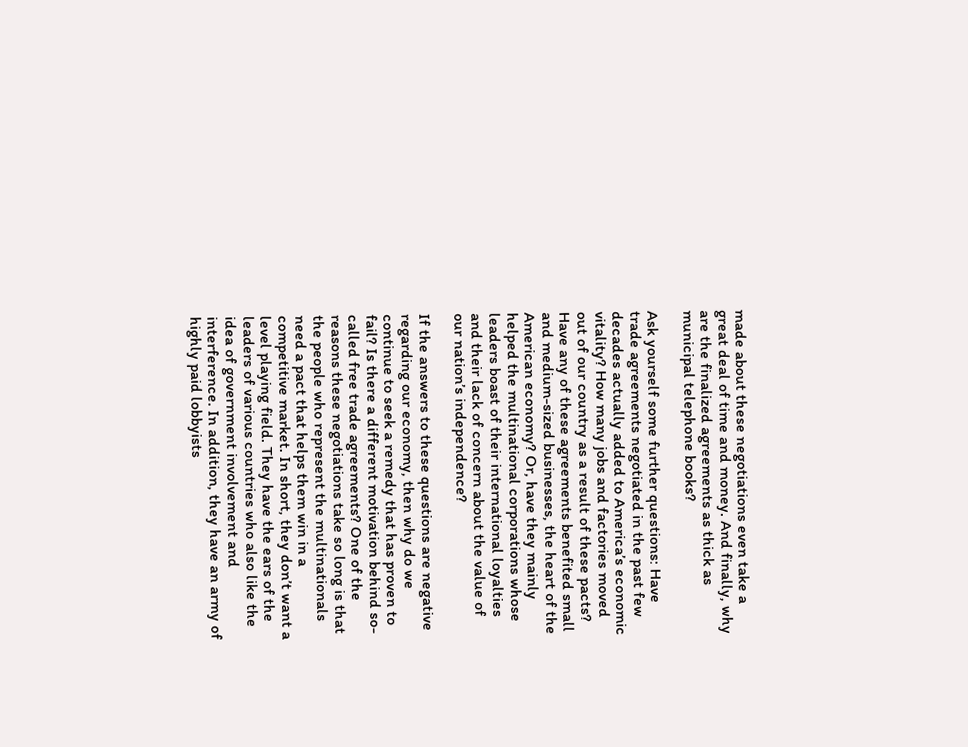made about these negotiations even take a great deal of time and money. And finally, why are the finalized agreements as thick as municipal telephone books?

Ask yourself some further questions: Have trade agreements negotiated in the past few decades actually added to America’s economic vitality? How many jobs and factories moved out of our country as a result of these pacts? Have any of these agreements benefited small and medium-sized businesses, the heart of the American economy? Or, have they mainly helped the multinational corporations whose leaders boast of their international loyalties and their lack of concern about the value of our nation’s independence?

If the answers to these questions are negative regarding our economy, then why do we continue to seek a remedy that has proven to fail? Is there a different motivation behind so-called free trade agreements? One of the reasons these negotiations take so long is that the people who represent the multinationals need a pact that helps them win in a competitive market. In short, they don’t want a level playing field. They have the ears of the leaders of various countries who also like the idea of government involvement and interference. In addition, they have an army of highly paid lobbyists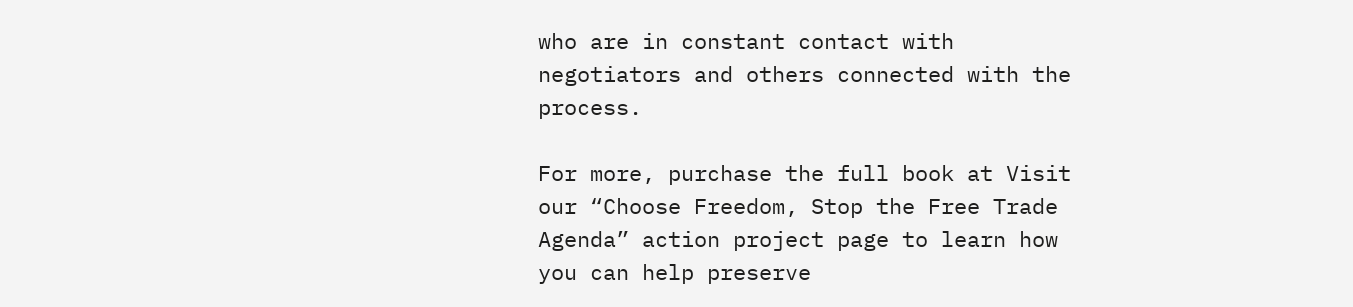who are in constant contact with negotiators and others connected with the process.

For more, purchase the full book at Visit our “Choose Freedom, Stop the Free Trade Agenda” action project page to learn how you can help preserve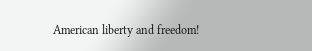American liberty and freedom!